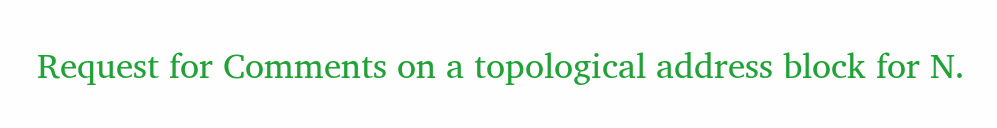Request for Comments on a topological address block for N.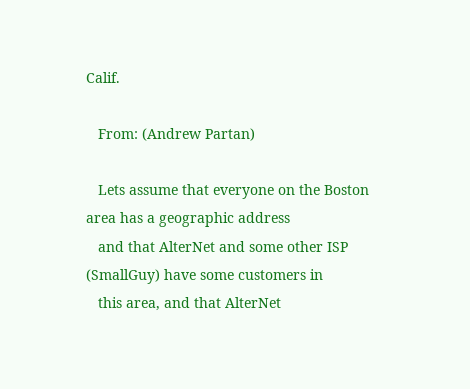Calif.

   From: (Andrew Partan)

   Lets assume that everyone on the Boston area has a geographic address
   and that AlterNet and some other ISP (SmallGuy) have some customers in
   this area, and that AlterNet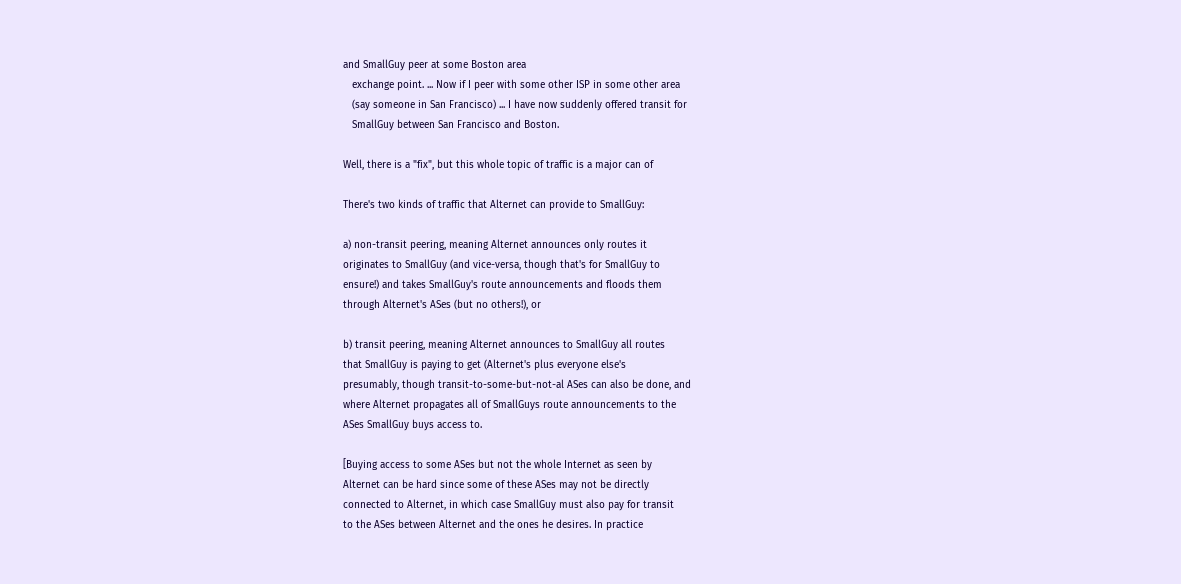and SmallGuy peer at some Boston area
   exchange point. ... Now if I peer with some other ISP in some other area
   (say someone in San Francisco) ... I have now suddenly offered transit for
   SmallGuy between San Francisco and Boston.

Well, there is a "fix", but this whole topic of traffic is a major can of

There's two kinds of traffic that Alternet can provide to SmallGuy:

a) non-transit peering, meaning Alternet announces only routes it
originates to SmallGuy (and vice-versa, though that's for SmallGuy to
ensure!) and takes SmallGuy's route announcements and floods them
through Alternet's ASes (but no others!), or

b) transit peering, meaning Alternet announces to SmallGuy all routes
that SmallGuy is paying to get (Alternet's plus everyone else's
presumably, though transit-to-some-but-not-al ASes can also be done, and
where Alternet propagates all of SmallGuys route announcements to the
ASes SmallGuy buys access to.

[Buying access to some ASes but not the whole Internet as seen by
Alternet can be hard since some of these ASes may not be directly
connected to Alternet, in which case SmallGuy must also pay for transit
to the ASes between Alternet and the ones he desires. In practice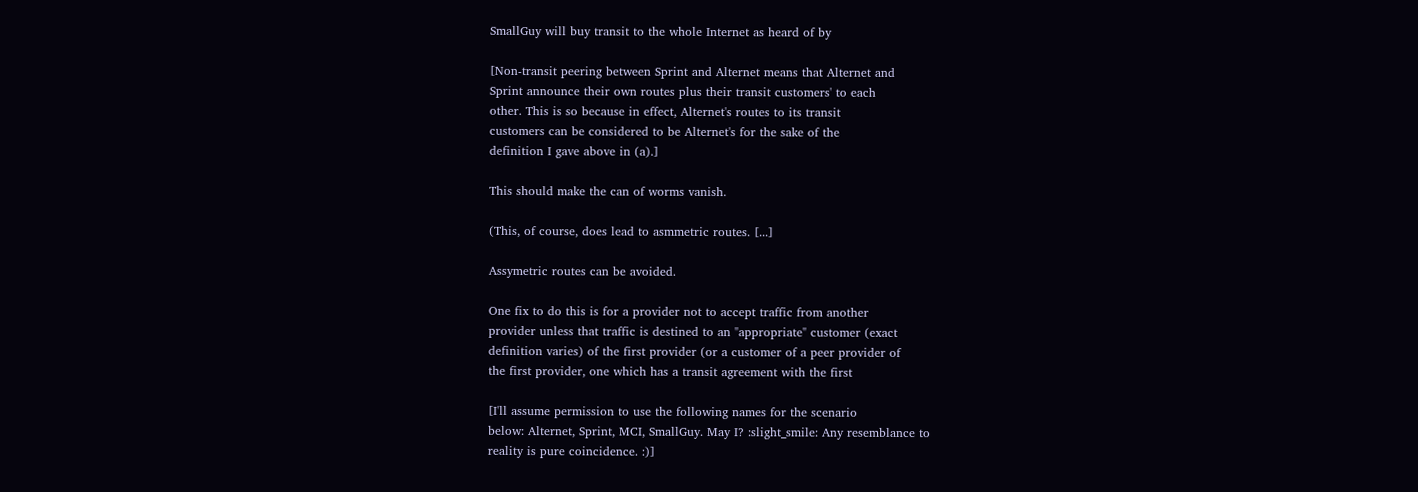SmallGuy will buy transit to the whole Internet as heard of by

[Non-transit peering between Sprint and Alternet means that Alternet and
Sprint announce their own routes plus their transit customers' to each
other. This is so because in effect, Alternet's routes to its transit
customers can be considered to be Alternet's for the sake of the
definition I gave above in (a).]

This should make the can of worms vanish.

(This, of course, does lead to asmmetric routes. [...]

Assymetric routes can be avoided.

One fix to do this is for a provider not to accept traffic from another
provider unless that traffic is destined to an "appropriate" customer (exact
definition varies) of the first provider (or a customer of a peer provider of
the first provider, one which has a transit agreement with the first

[I'll assume permission to use the following names for the scenario
below: Alternet, Sprint, MCI, SmallGuy. May I? :slight_smile: Any resemblance to
reality is pure coincidence. :)]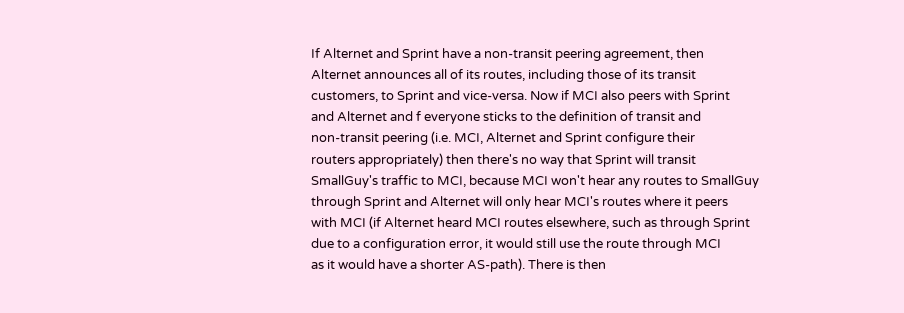If Alternet and Sprint have a non-transit peering agreement, then
Alternet announces all of its routes, including those of its transit
customers, to Sprint and vice-versa. Now if MCI also peers with Sprint
and Alternet and f everyone sticks to the definition of transit and
non-transit peering (i.e. MCI, Alternet and Sprint configure their
routers appropriately) then there's no way that Sprint will transit
SmallGuy's traffic to MCI, because MCI won't hear any routes to SmallGuy
through Sprint and Alternet will only hear MCI's routes where it peers
with MCI (if Alternet heard MCI routes elsewhere, such as through Sprint
due to a configuration error, it would still use the route through MCI
as it would have a shorter AS-path). There is then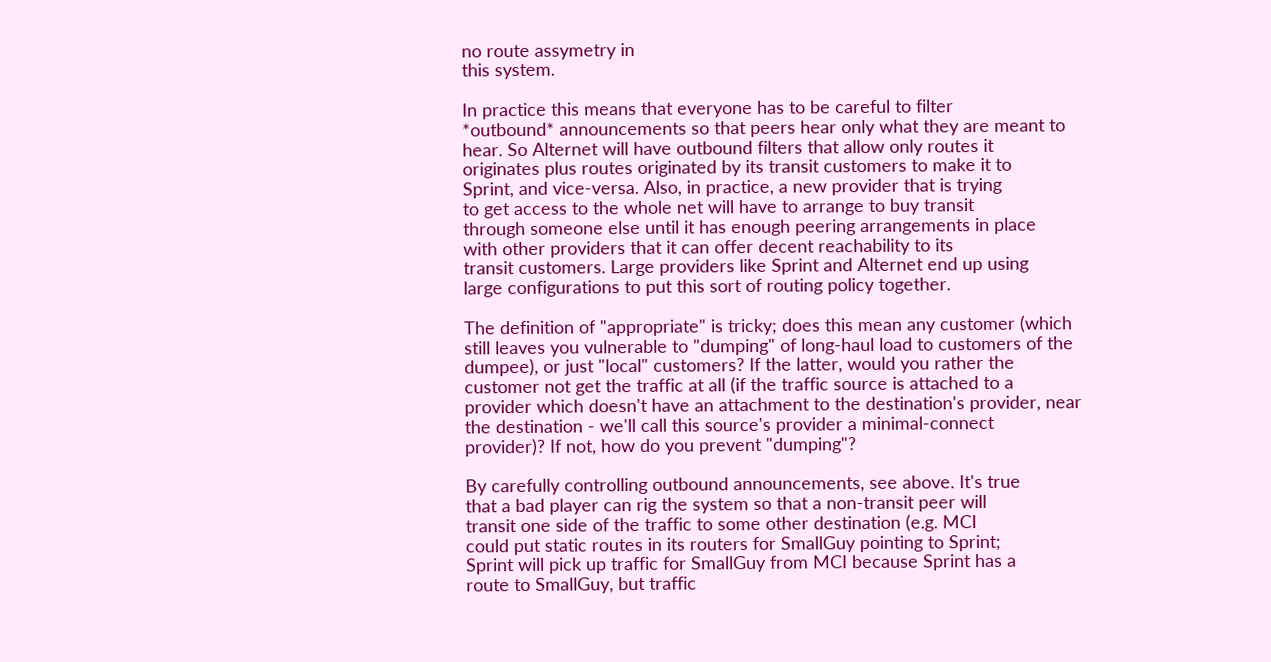no route assymetry in
this system.

In practice this means that everyone has to be careful to filter
*outbound* announcements so that peers hear only what they are meant to
hear. So Alternet will have outbound filters that allow only routes it
originates plus routes originated by its transit customers to make it to
Sprint, and vice-versa. Also, in practice, a new provider that is trying
to get access to the whole net will have to arrange to buy transit
through someone else until it has enough peering arrangements in place
with other providers that it can offer decent reachability to its
transit customers. Large providers like Sprint and Alternet end up using
large configurations to put this sort of routing policy together.

The definition of "appropriate" is tricky; does this mean any customer (which
still leaves you vulnerable to "dumping" of long-haul load to customers of the
dumpee), or just "local" customers? If the latter, would you rather the
customer not get the traffic at all (if the traffic source is attached to a
provider which doesn't have an attachment to the destination's provider, near
the destination - we'll call this source's provider a minimal-connect
provider)? If not, how do you prevent "dumping"?

By carefully controlling outbound announcements, see above. It's true
that a bad player can rig the system so that a non-transit peer will
transit one side of the traffic to some other destination (e.g. MCI
could put static routes in its routers for SmallGuy pointing to Sprint;
Sprint will pick up traffic for SmallGuy from MCI because Sprint has a
route to SmallGuy, but traffic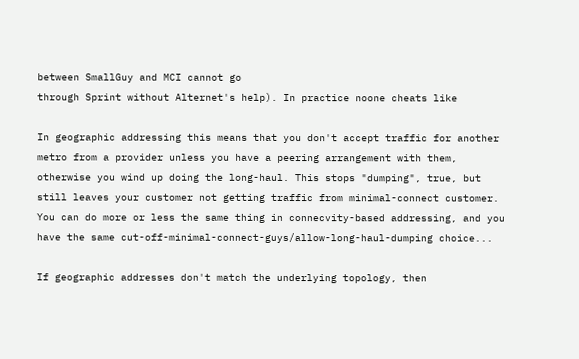between SmallGuy and MCI cannot go
through Sprint without Alternet's help). In practice noone cheats like

In geographic addressing this means that you don't accept traffic for another
metro from a provider unless you have a peering arrangement with them,
otherwise you wind up doing the long-haul. This stops "dumping", true, but
still leaves your customer not getting traffic from minimal-connect customer.
You can do more or less the same thing in connecvity-based addressing, and you
have the same cut-off-minimal-connect-guys/allow-long-haul-dumping choice...

If geographic addresses don't match the underlying topology, then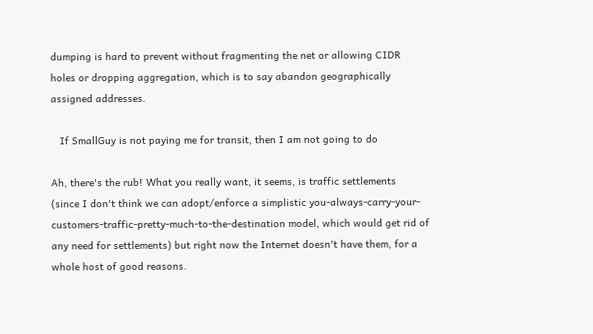dumping is hard to prevent without fragmenting the net or allowing CIDR
holes or dropping aggregation, which is to say abandon geographically
assigned addresses.

   If SmallGuy is not paying me for transit, then I am not going to do

Ah, there's the rub! What you really want, it seems, is traffic settlements
(since I don't think we can adopt/enforce a simplistic you-always-carry-your-
customers-traffic-pretty-much-to-the-destination model, which would get rid of
any need for settlements) but right now the Internet doesn't have them, for a
whole host of good reasons.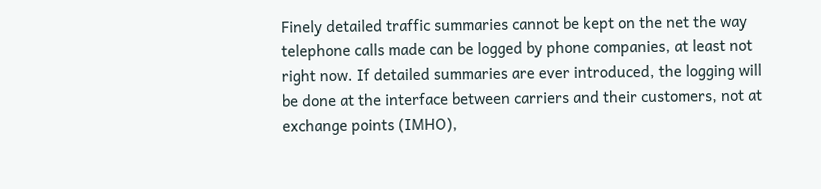Finely detailed traffic summaries cannot be kept on the net the way
telephone calls made can be logged by phone companies, at least not
right now. If detailed summaries are ever introduced, the logging will
be done at the interface between carriers and their customers, not at
exchange points (IMHO),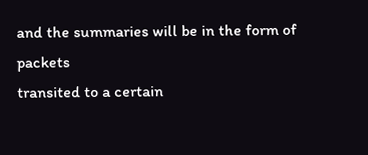and the summaries will be in the form of packets
transited to a certain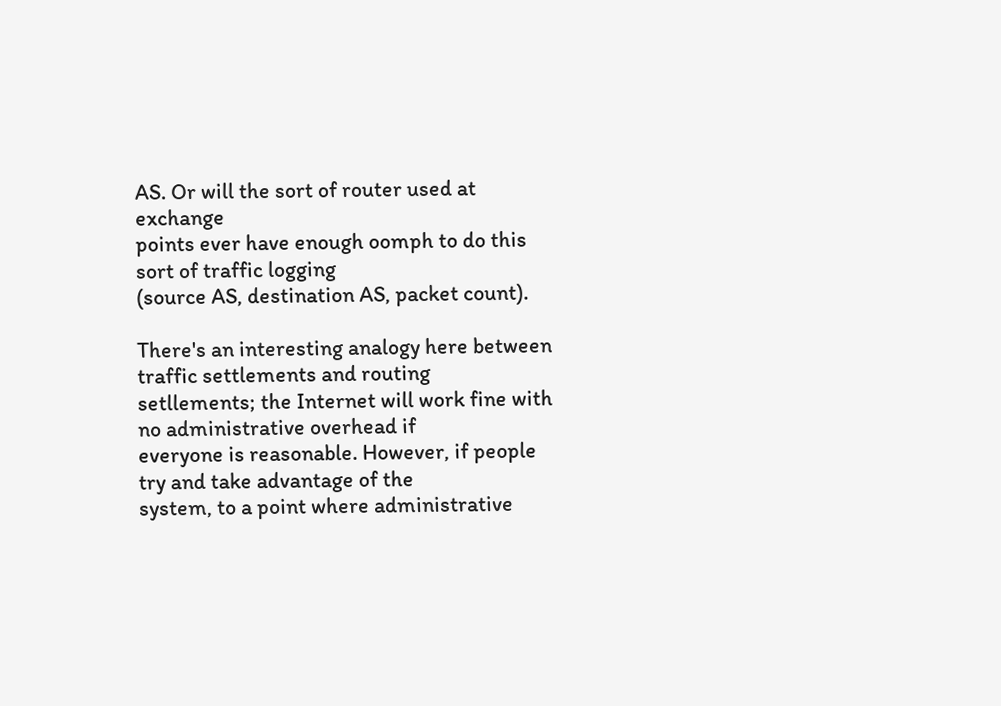AS. Or will the sort of router used at exchange
points ever have enough oomph to do this sort of traffic logging
(source AS, destination AS, packet count).

There's an interesting analogy here between traffic settlements and routing
setllements; the Internet will work fine with no administrative overhead if
everyone is reasonable. However, if people try and take advantage of the
system, to a point where administrative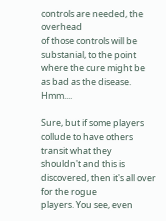controls are needed, the overhead
of those controls will be substanial, to the point where the cure might be
as bad as the disease. Hmm....

Sure, but if some players collude to have others transit what they
shouldn't and this is discovered, then it's all over for the rogue
players. You see, even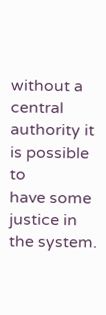without a central authority it is possible to
have some justice in the system.